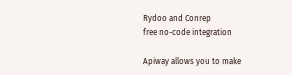Rydoo and Conrep
free no-code integration

Apiway allows you to make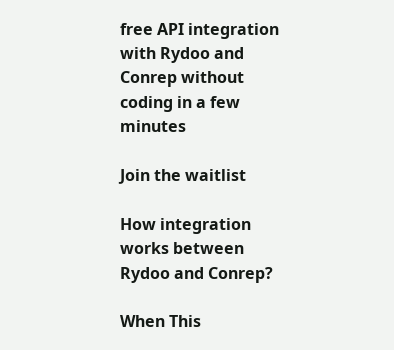free API integration with Rydoo and Conrep without coding in a few minutes

Join the waitlist

How integration works between Rydoo and Conrep?

When This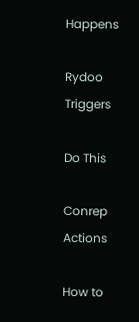Happens

Rydoo Triggers

Do This

Conrep Actions

How to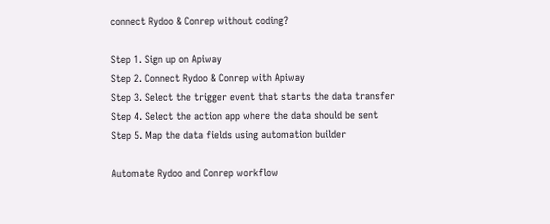connect Rydoo & Conrep without coding?

Step 1. Sign up on Apiway
Step 2. Connect Rydoo & Conrep with Apiway
Step 3. Select the trigger event that starts the data transfer
Step 4. Select the action app where the data should be sent
Step 5. Map the data fields using automation builder

Automate Rydoo and Conrep workflow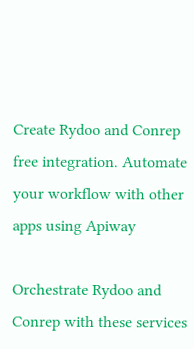Create Rydoo and Conrep free integration. Automate your workflow with other apps using Apiway

Orchestrate Rydoo and Conrep with these services